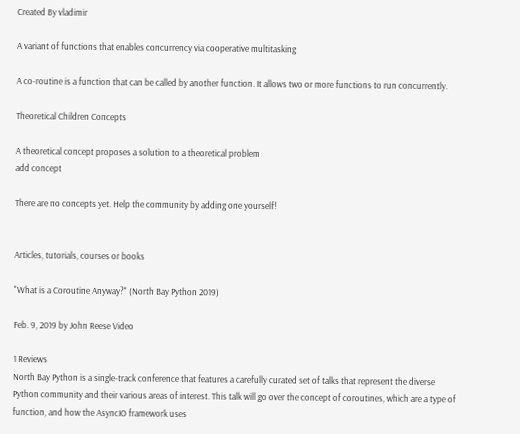Created By vladimir

A variant of functions that enables concurrency via cooperative multitasking

A co-routine is a function that can be called by another function. It allows two or more functions to run concurrently.

Theoretical Children Concepts

A theoretical concept proposes a solution to a theoretical problem
add concept

There are no concepts yet. Help the community by adding one yourself!


Articles, tutorials, courses or books

"What is a Coroutine Anyway?" (North Bay Python 2019)

Feb. 9, 2019 by John Reese Video

1 Reviews
North Bay Python is a single-track conference that features a carefully curated set of talks that represent the diverse Python community and their various areas of interest. This talk will go over the concept of coroutines, which are a type of function, and how the AsyncIO framework uses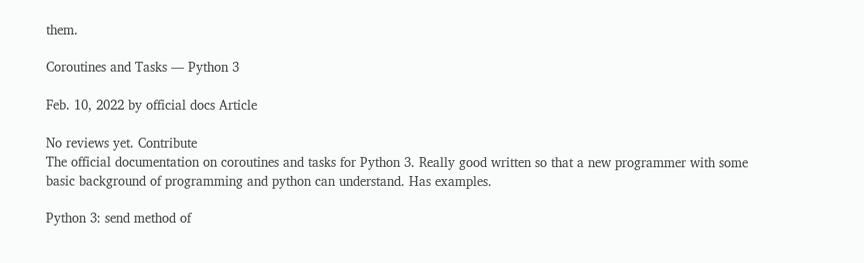them.

Coroutines and Tasks — Python 3

Feb. 10, 2022 by official docs Article

No reviews yet. Contribute
The official documentation on coroutines and tasks for Python 3. Really good written so that a new programmer with some basic background of programming and python can understand. Has examples.

Python 3: send method of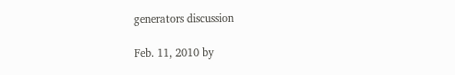generators discussion

Feb. 11, 2010 by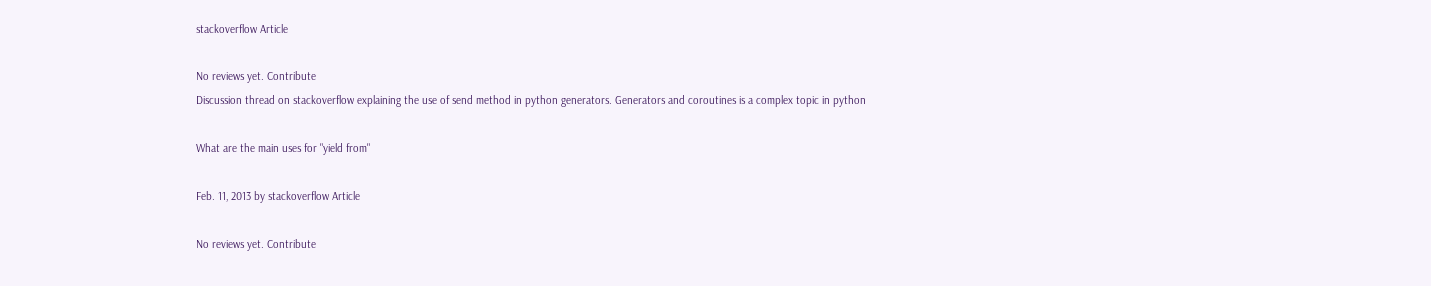stackoverflow Article

No reviews yet. Contribute
Discussion thread on stackoverflow explaining the use of send method in python generators. Generators and coroutines is a complex topic in python

What are the main uses for "yield from"

Feb. 11, 2013 by stackoverflow Article

No reviews yet. Contribute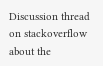Discussion thread on stackoverflow about the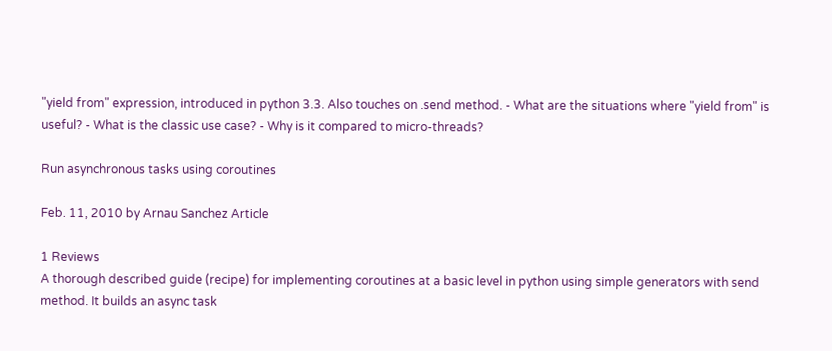"yield from" expression, introduced in python 3.3. Also touches on .send method. - What are the situations where "yield from" is useful? - What is the classic use case? - Why is it compared to micro-threads?

Run asynchronous tasks using coroutines

Feb. 11, 2010 by Arnau Sanchez Article

1 Reviews
A thorough described guide (recipe) for implementing coroutines at a basic level in python using simple generators with send method. It builds an async task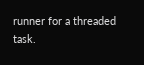runner for a threaded task.